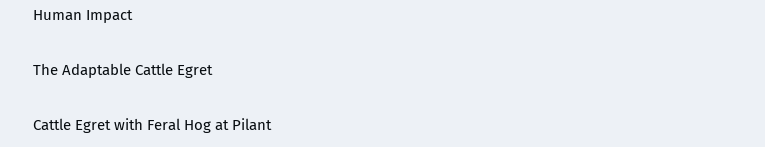Human Impact

The Adaptable Cattle Egret

Cattle Egret with Feral Hog at Pilant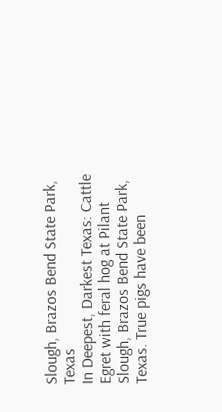Slough, Brazos Bend State Park, Texas
In Deepest, Darkest Texas: Cattle Egret with feral hog at Pilant Slough, Brazos Bend State Park, Texas. True pigs have been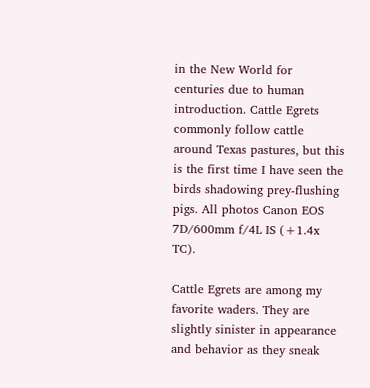in the New World for centuries due to human introduction. Cattle Egrets commonly follow cattle around Texas pastures, but this is the first time I have seen the birds shadowing prey-flushing pigs. All photos Canon EOS 7D/600mm f/4L IS (+1.4x TC).

Cattle Egrets are among my favorite waders. They are slightly sinister in appearance and behavior as they sneak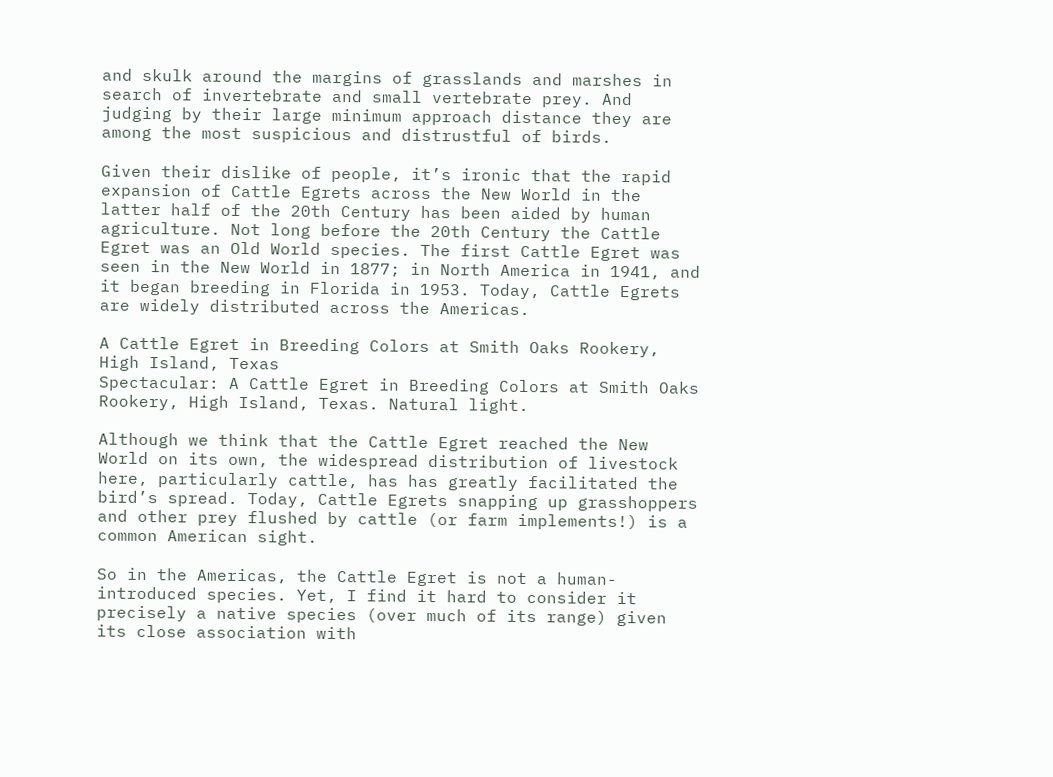and skulk around the margins of grasslands and marshes in search of invertebrate and small vertebrate prey. And judging by their large minimum approach distance they are among the most suspicious and distrustful of birds.

Given their dislike of people, it’s ironic that the rapid expansion of Cattle Egrets across the New World in the latter half of the 20th Century has been aided by human agriculture. Not long before the 20th Century the Cattle Egret was an Old World species. The first Cattle Egret was seen in the New World in 1877; in North America in 1941, and it began breeding in Florida in 1953. Today, Cattle Egrets are widely distributed across the Americas.

A Cattle Egret in Breeding Colors at Smith Oaks Rookery, High Island, Texas
Spectacular: A Cattle Egret in Breeding Colors at Smith Oaks Rookery, High Island, Texas. Natural light.

Although we think that the Cattle Egret reached the New World on its own, the widespread distribution of livestock here, particularly cattle, has has greatly facilitated the bird’s spread. Today, Cattle Egrets snapping up grasshoppers and other prey flushed by cattle (or farm implements!) is a common American sight.

So in the Americas, the Cattle Egret is not a human-introduced species. Yet, I find it hard to consider it precisely a native species (over much of its range) given its close association with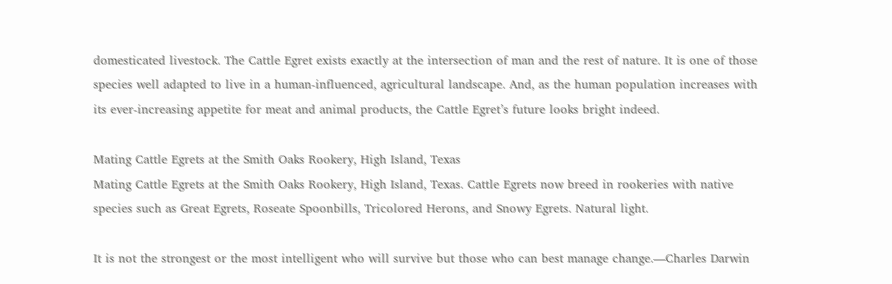domesticated livestock. The Cattle Egret exists exactly at the intersection of man and the rest of nature. It is one of those species well adapted to live in a human-influenced, agricultural landscape. And, as the human population increases with its ever-increasing appetite for meat and animal products, the Cattle Egret’s future looks bright indeed.

Mating Cattle Egrets at the Smith Oaks Rookery, High Island, Texas
Mating Cattle Egrets at the Smith Oaks Rookery, High Island, Texas. Cattle Egrets now breed in rookeries with native species such as Great Egrets, Roseate Spoonbills, Tricolored Herons, and Snowy Egrets. Natural light.

It is not the strongest or the most intelligent who will survive but those who can best manage change.—Charles Darwin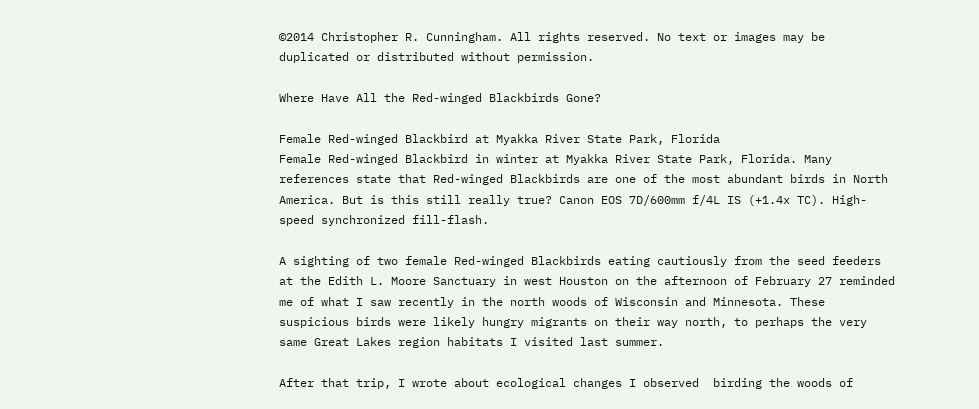©2014 Christopher R. Cunningham. All rights reserved. No text or images may be duplicated or distributed without permission.

Where Have All the Red-winged Blackbirds Gone?

Female Red-winged Blackbird at Myakka River State Park, Florida
Female Red-winged Blackbird in winter at Myakka River State Park, Florida. Many references state that Red-winged Blackbirds are one of the most abundant birds in North America. But is this still really true? Canon EOS 7D/600mm f/4L IS (+1.4x TC). High-speed synchronized fill-flash.

A sighting of two female Red-winged Blackbirds eating cautiously from the seed feeders at the Edith L. Moore Sanctuary in west Houston on the afternoon of February 27 reminded me of what I saw recently in the north woods of Wisconsin and Minnesota. These suspicious birds were likely hungry migrants on their way north, to perhaps the very same Great Lakes region habitats I visited last summer.

After that trip, I wrote about ecological changes I observed  birding the woods of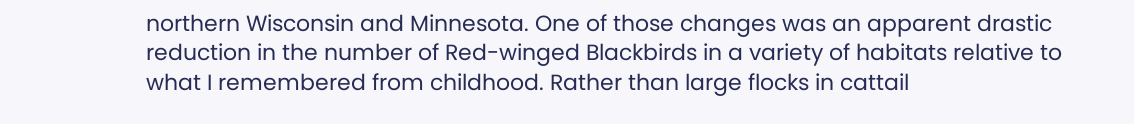northern Wisconsin and Minnesota. One of those changes was an apparent drastic reduction in the number of Red-winged Blackbirds in a variety of habitats relative to what I remembered from childhood. Rather than large flocks in cattail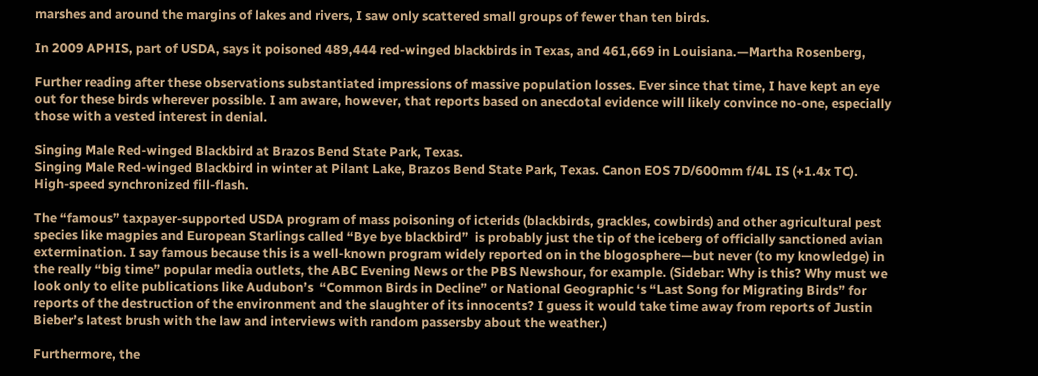marshes and around the margins of lakes and rivers, I saw only scattered small groups of fewer than ten birds.

In 2009 APHIS, part of USDA, says it poisoned 489,444 red-winged blackbirds in Texas, and 461,669 in Louisiana.—Martha Rosenberg,

Further reading after these observations substantiated impressions of massive population losses. Ever since that time, I have kept an eye out for these birds wherever possible. I am aware, however, that reports based on anecdotal evidence will likely convince no-one, especially those with a vested interest in denial.

Singing Male Red-winged Blackbird at Brazos Bend State Park, Texas.
Singing Male Red-winged Blackbird in winter at Pilant Lake, Brazos Bend State Park, Texas. Canon EOS 7D/600mm f/4L IS (+1.4x TC). High-speed synchronized fill-flash.

The “famous” taxpayer-supported USDA program of mass poisoning of icterids (blackbirds, grackles, cowbirds) and other agricultural pest species like magpies and European Starlings called “Bye bye blackbird”  is probably just the tip of the iceberg of officially sanctioned avian extermination. I say famous because this is a well-known program widely reported on in the blogosphere—but never (to my knowledge) in the really “big time” popular media outlets, the ABC Evening News or the PBS Newshour, for example. (Sidebar: Why is this? Why must we look only to elite publications like Audubon’s  “Common Birds in Decline” or National Geographic ‘s “Last Song for Migrating Birds” for reports of the destruction of the environment and the slaughter of its innocents? I guess it would take time away from reports of Justin Bieber’s latest brush with the law and interviews with random passersby about the weather.)

Furthermore, the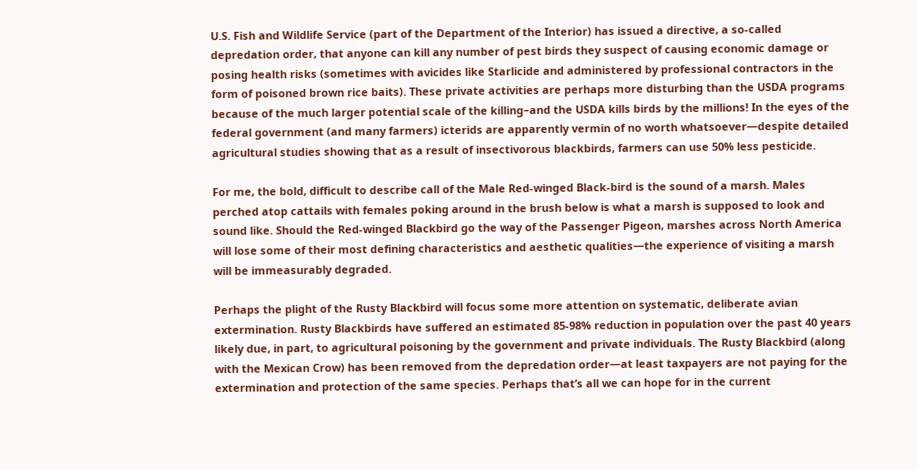U.S. Fish and Wildlife Service (part of the Department of the Interior) has issued a directive, a so-called depredation order, that anyone can kill any number of pest birds they suspect of causing economic damage or posing health risks (sometimes with avicides like Starlicide and administered by professional contractors in the form of poisoned brown rice baits). These private activities are perhaps more disturbing than the USDA programs because of the much larger potential scale of the killing–and the USDA kills birds by the millions! In the eyes of the federal government (and many farmers) icterids are apparently vermin of no worth whatsoever—despite detailed agricultural studies showing that as a result of insectivorous blackbirds, farmers can use 50% less pesticide.

For me, the bold, difficult to describe call of the Male Red-winged Black-bird is the sound of a marsh. Males perched atop cattails with females poking around in the brush below is what a marsh is supposed to look and sound like. Should the Red-winged Blackbird go the way of the Passenger Pigeon, marshes across North America will lose some of their most defining characteristics and aesthetic qualities—the experience of visiting a marsh will be immeasurably degraded.

Perhaps the plight of the Rusty Blackbird will focus some more attention on systematic, deliberate avian extermination. Rusty Blackbirds have suffered an estimated 85-98% reduction in population over the past 40 years likely due, in part, to agricultural poisoning by the government and private individuals. The Rusty Blackbird (along with the Mexican Crow) has been removed from the depredation order—at least taxpayers are not paying for the extermination and protection of the same species. Perhaps that’s all we can hope for in the current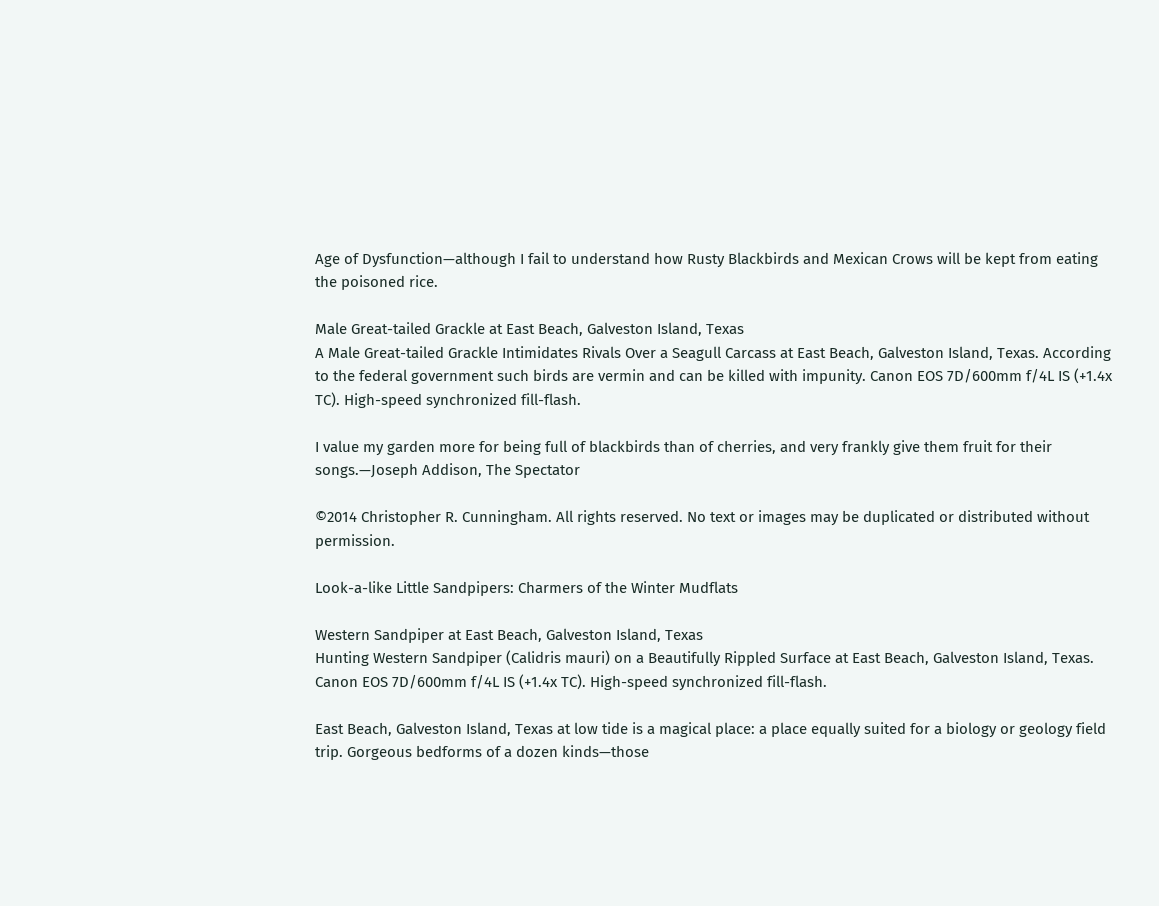Age of Dysfunction—although I fail to understand how Rusty Blackbirds and Mexican Crows will be kept from eating the poisoned rice.

Male Great-tailed Grackle at East Beach, Galveston Island, Texas
A Male Great-tailed Grackle Intimidates Rivals Over a Seagull Carcass at East Beach, Galveston Island, Texas. According to the federal government such birds are vermin and can be killed with impunity. Canon EOS 7D/600mm f/4L IS (+1.4x TC). High-speed synchronized fill-flash.

I value my garden more for being full of blackbirds than of cherries, and very frankly give them fruit for their songs.—Joseph Addison, The Spectator

©2014 Christopher R. Cunningham. All rights reserved. No text or images may be duplicated or distributed without permission.

Look-a-like Little Sandpipers: Charmers of the Winter Mudflats

Western Sandpiper at East Beach, Galveston Island, Texas
Hunting Western Sandpiper (Calidris mauri) on a Beautifully Rippled Surface at East Beach, Galveston Island, Texas. Canon EOS 7D/600mm f/4L IS (+1.4x TC). High-speed synchronized fill-flash.

East Beach, Galveston Island, Texas at low tide is a magical place: a place equally suited for a biology or geology field trip. Gorgeous bedforms of a dozen kinds—those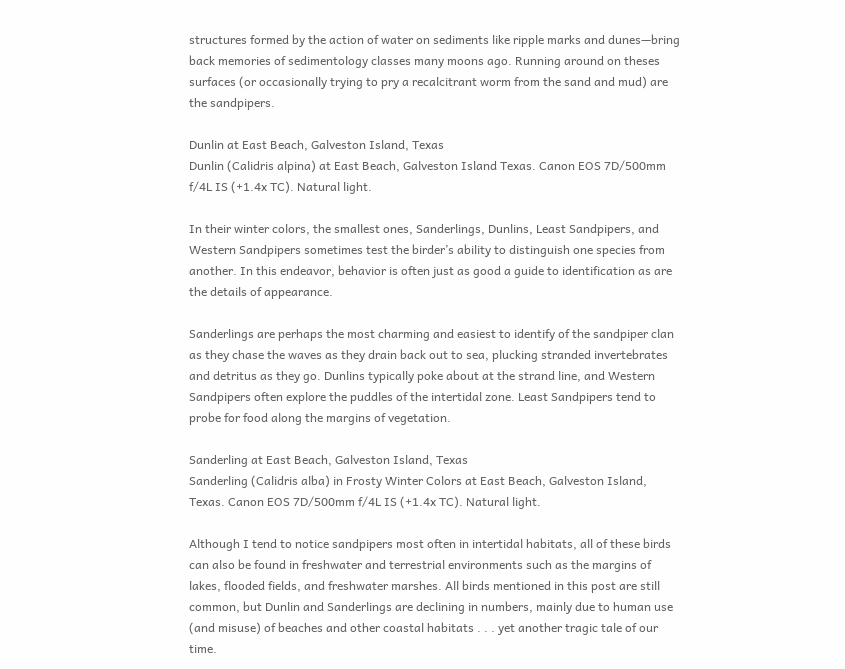structures formed by the action of water on sediments like ripple marks and dunes—bring back memories of sedimentology classes many moons ago. Running around on theses surfaces (or occasionally trying to pry a recalcitrant worm from the sand and mud) are the sandpipers.

Dunlin at East Beach, Galveston Island, Texas
Dunlin (Calidris alpina) at East Beach, Galveston Island Texas. Canon EOS 7D/500mm f/4L IS (+1.4x TC). Natural light.

In their winter colors, the smallest ones, Sanderlings, Dunlins, Least Sandpipers, and Western Sandpipers sometimes test the birder’s ability to distinguish one species from another. In this endeavor, behavior is often just as good a guide to identification as are the details of appearance.

Sanderlings are perhaps the most charming and easiest to identify of the sandpiper clan as they chase the waves as they drain back out to sea, plucking stranded invertebrates and detritus as they go. Dunlins typically poke about at the strand line, and Western Sandpipers often explore the puddles of the intertidal zone. Least Sandpipers tend to probe for food along the margins of vegetation.

Sanderling at East Beach, Galveston Island, Texas
Sanderling (Calidris alba) in Frosty Winter Colors at East Beach, Galveston Island, Texas. Canon EOS 7D/500mm f/4L IS (+1.4x TC). Natural light.

Although I tend to notice sandpipers most often in intertidal habitats, all of these birds can also be found in freshwater and terrestrial environments such as the margins of lakes, flooded fields, and freshwater marshes. All birds mentioned in this post are still common, but Dunlin and Sanderlings are declining in numbers, mainly due to human use (and misuse) of beaches and other coastal habitats . . . yet another tragic tale of our time.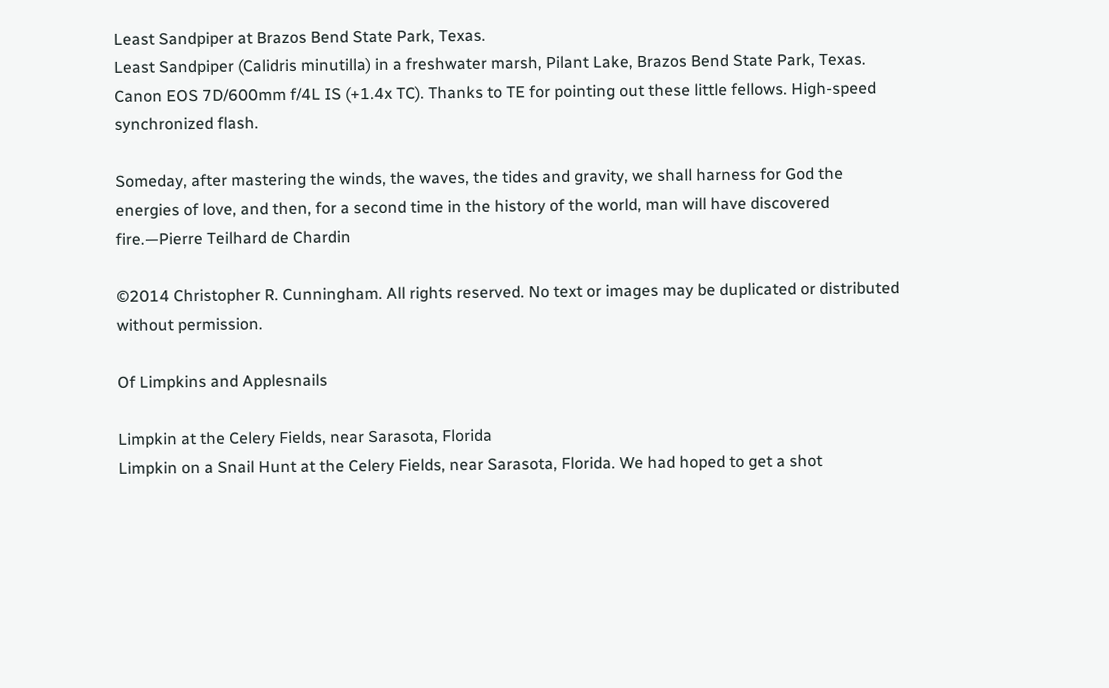Least Sandpiper at Brazos Bend State Park, Texas.
Least Sandpiper (Calidris minutilla) in a freshwater marsh, Pilant Lake, Brazos Bend State Park, Texas. Canon EOS 7D/600mm f/4L IS (+1.4x TC). Thanks to TE for pointing out these little fellows. High-speed synchronized flash.

Someday, after mastering the winds, the waves, the tides and gravity, we shall harness for God the energies of love, and then, for a second time in the history of the world, man will have discovered fire.—Pierre Teilhard de Chardin

©2014 Christopher R. Cunningham. All rights reserved. No text or images may be duplicated or distributed without permission.

Of Limpkins and Applesnails

Limpkin at the Celery Fields, near Sarasota, Florida
Limpkin on a Snail Hunt at the Celery Fields, near Sarasota, Florida. We had hoped to get a shot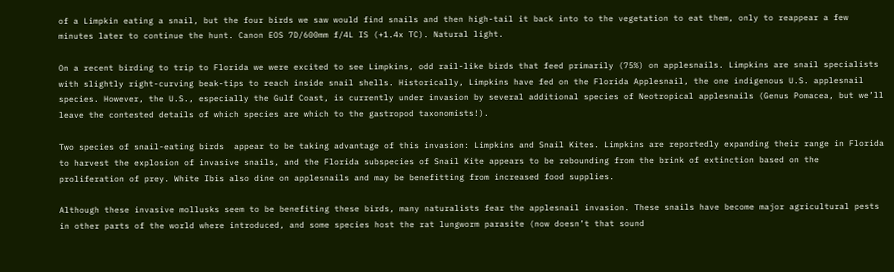of a Limpkin eating a snail, but the four birds we saw would find snails and then high-tail it back into to the vegetation to eat them, only to reappear a few minutes later to continue the hunt. Canon EOS 7D/600mm f/4L IS (+1.4x TC). Natural light.

On a recent birding to trip to Florida we were excited to see Limpkins, odd rail-like birds that feed primarily (75%) on applesnails. Limpkins are snail specialists with slightly right-curving beak-tips to reach inside snail shells. Historically, Limpkins have fed on the Florida Applesnail, the one indigenous U.S. applesnail species. However, the U.S., especially the Gulf Coast, is currently under invasion by several additional species of Neotropical applesnails (Genus Pomacea, but we’ll leave the contested details of which species are which to the gastropod taxonomists!).

Two species of snail-eating birds  appear to be taking advantage of this invasion: Limpkins and Snail Kites. Limpkins are reportedly expanding their range in Florida to harvest the explosion of invasive snails, and the Florida subspecies of Snail Kite appears to be rebounding from the brink of extinction based on the proliferation of prey. White Ibis also dine on applesnails and may be benefitting from increased food supplies.

Although these invasive mollusks seem to be benefiting these birds, many naturalists fear the applesnail invasion. These snails have become major agricultural pests in other parts of the world where introduced, and some species host the rat lungworm parasite (now doesn’t that sound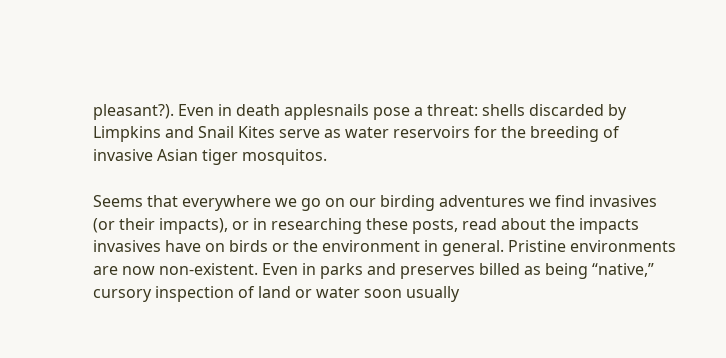pleasant?). Even in death applesnails pose a threat: shells discarded by Limpkins and Snail Kites serve as water reservoirs for the breeding of invasive Asian tiger mosquitos.

Seems that everywhere we go on our birding adventures we find invasives (or their impacts), or in researching these posts, read about the impacts invasives have on birds or the environment in general. Pristine environments are now non-existent. Even in parks and preserves billed as being “native,” cursory inspection of land or water soon usually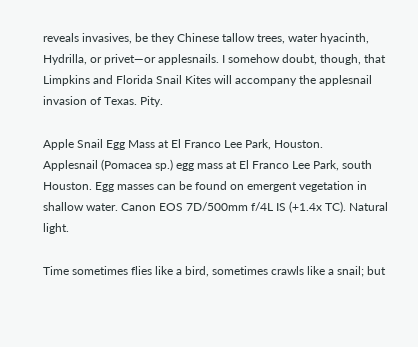reveals invasives, be they Chinese tallow trees, water hyacinth, Hydrilla, or privet—or applesnails. I somehow doubt, though, that Limpkins and Florida Snail Kites will accompany the applesnail invasion of Texas. Pity.

Apple Snail Egg Mass at El Franco Lee Park, Houston.
Applesnail (Pomacea sp.) egg mass at El Franco Lee Park, south Houston. Egg masses can be found on emergent vegetation in shallow water. Canon EOS 7D/500mm f/4L IS (+1.4x TC). Natural light.

Time sometimes flies like a bird, sometimes crawls like a snail; but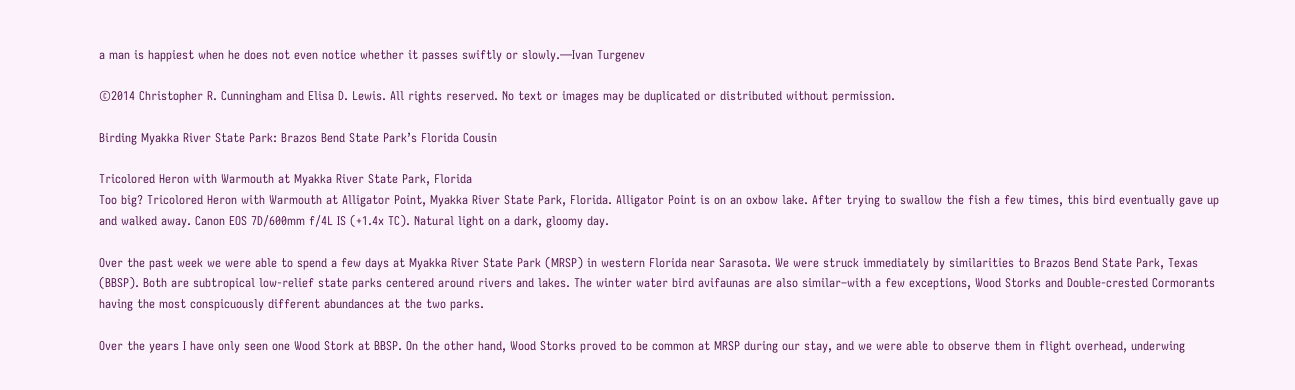a man is happiest when he does not even notice whether it passes swiftly or slowly.—Ivan Turgenev

©2014 Christopher R. Cunningham and Elisa D. Lewis. All rights reserved. No text or images may be duplicated or distributed without permission.

Birding Myakka River State Park: Brazos Bend State Park’s Florida Cousin

Tricolored Heron with Warmouth at Myakka River State Park, Florida
Too big? Tricolored Heron with Warmouth at Alligator Point, Myakka River State Park, Florida. Alligator Point is on an oxbow lake. After trying to swallow the fish a few times, this bird eventually gave up and walked away. Canon EOS 7D/600mm f/4L IS (+1.4x TC). Natural light on a dark, gloomy day.

Over the past week we were able to spend a few days at Myakka River State Park (MRSP) in western Florida near Sarasota. We were struck immediately by similarities to Brazos Bend State Park, Texas (BBSP). Both are subtropical low-relief state parks centered around rivers and lakes. The winter water bird avifaunas are also similar–with a few exceptions, Wood Storks and Double-crested Cormorants having the most conspicuously different abundances at the two parks.

Over the years I have only seen one Wood Stork at BBSP. On the other hand, Wood Storks proved to be common at MRSP during our stay, and we were able to observe them in flight overhead, underwing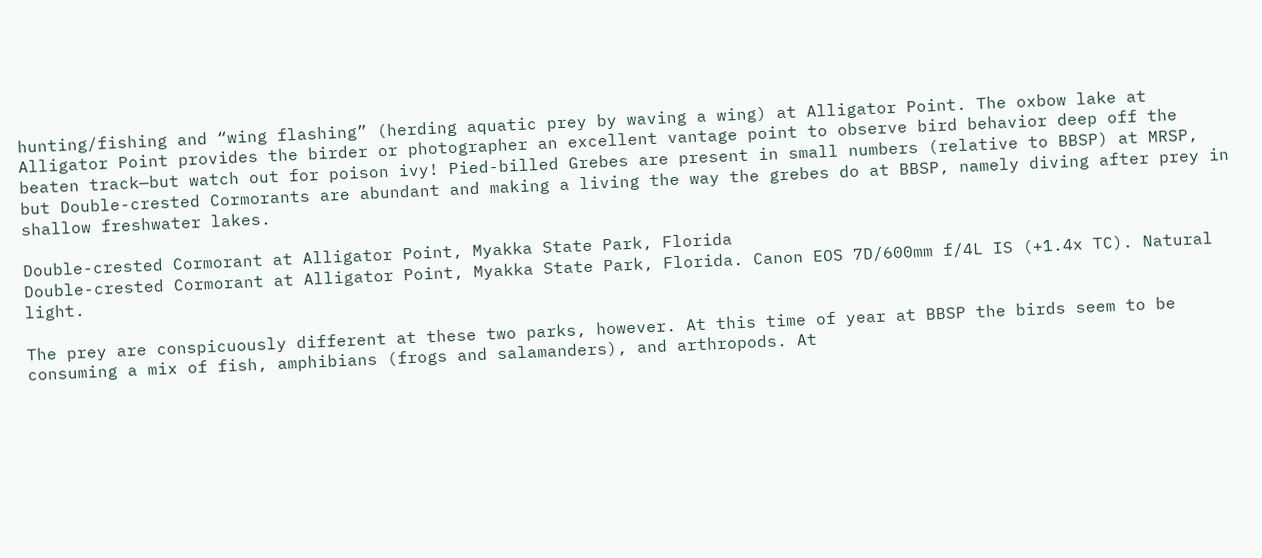hunting/fishing and “wing flashing” (herding aquatic prey by waving a wing) at Alligator Point. The oxbow lake at Alligator Point provides the birder or photographer an excellent vantage point to observe bird behavior deep off the beaten track—but watch out for poison ivy! Pied-billed Grebes are present in small numbers (relative to BBSP) at MRSP, but Double-crested Cormorants are abundant and making a living the way the grebes do at BBSP, namely diving after prey in shallow freshwater lakes.

Double-crested Cormorant at Alligator Point, Myakka State Park, Florida
Double-crested Cormorant at Alligator Point, Myakka State Park, Florida. Canon EOS 7D/600mm f/4L IS (+1.4x TC). Natural light.

The prey are conspicuously different at these two parks, however. At this time of year at BBSP the birds seem to be consuming a mix of fish, amphibians (frogs and salamanders), and arthropods. At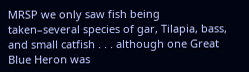MRSP we only saw fish being taken–several species of gar, Tilapia, bass, and small catfish . . . although one Great Blue Heron was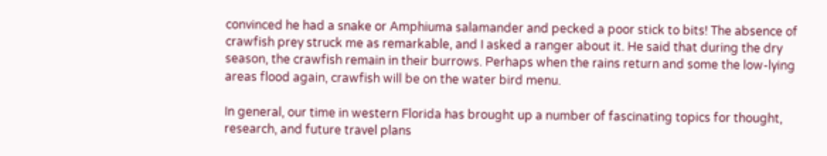convinced he had a snake or Amphiuma salamander and pecked a poor stick to bits! The absence of crawfish prey struck me as remarkable, and I asked a ranger about it. He said that during the dry season, the crawfish remain in their burrows. Perhaps when the rains return and some the low-lying areas flood again, crawfish will be on the water bird menu.

In general, our time in western Florida has brought up a number of fascinating topics for thought, research, and future travel plans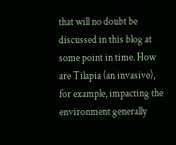that will no doubt be discussed in this blog at some point in time. How are Tilapia (an invasive), for example, impacting the environment generally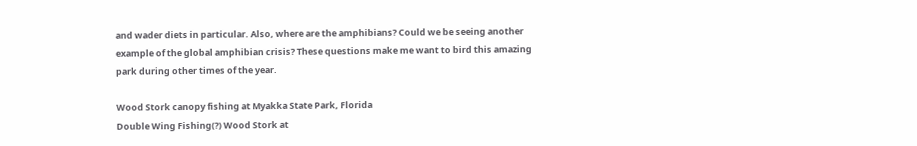and wader diets in particular. Also, where are the amphibians? Could we be seeing another example of the global amphibian crisis? These questions make me want to bird this amazing park during other times of the year.

Wood Stork canopy fishing at Myakka State Park, Florida
Double Wing Fishing(?) Wood Stork at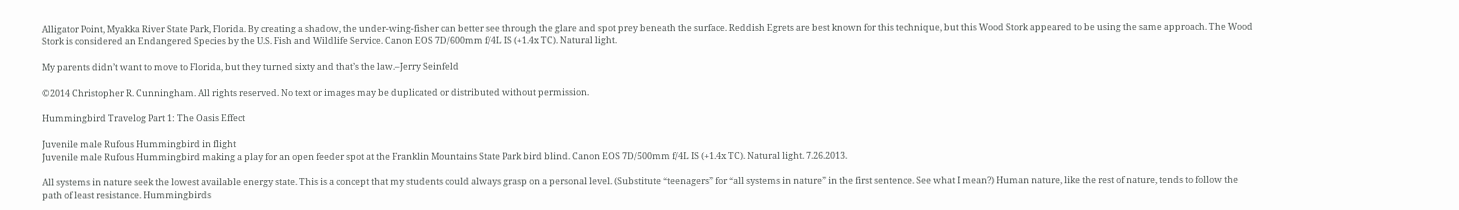Alligator Point, Myakka River State Park, Florida. By creating a shadow, the under-wing-fisher can better see through the glare and spot prey beneath the surface. Reddish Egrets are best known for this technique, but this Wood Stork appeared to be using the same approach. The Wood Stork is considered an Endangered Species by the U.S. Fish and Wildlife Service. Canon EOS 7D/600mm f/4L IS (+1.4x TC). Natural light.

My parents didn’t want to move to Florida, but they turned sixty and that’s the law.–Jerry Seinfeld

©2014 Christopher R. Cunningham. All rights reserved. No text or images may be duplicated or distributed without permission.

Hummingbird Travelog Part 1: The Oasis Effect

Juvenile male Rufous Hummingbird in flight
Juvenile male Rufous Hummingbird making a play for an open feeder spot at the Franklin Mountains State Park bird blind. Canon EOS 7D/500mm f/4L IS (+1.4x TC). Natural light. 7.26.2013.

All systems in nature seek the lowest available energy state. This is a concept that my students could always grasp on a personal level. (Substitute “teenagers” for “all systems in nature” in the first sentence. See what I mean?) Human nature, like the rest of nature, tends to follow the path of least resistance. Hummingbirds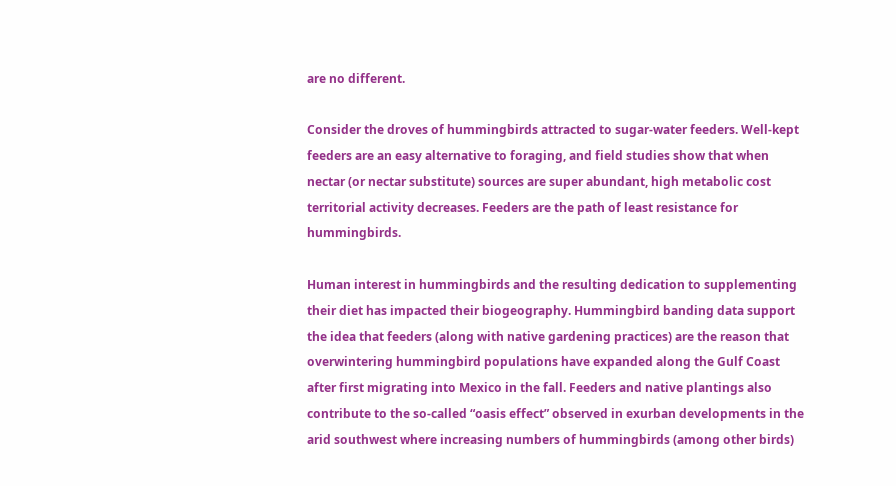are no different.

Consider the droves of hummingbirds attracted to sugar-water feeders. Well-kept feeders are an easy alternative to foraging, and field studies show that when nectar (or nectar substitute) sources are super abundant, high metabolic cost territorial activity decreases. Feeders are the path of least resistance for hummingbirds.

Human interest in hummingbirds and the resulting dedication to supplementing their diet has impacted their biogeography. Hummingbird banding data support the idea that feeders (along with native gardening practices) are the reason that overwintering hummingbird populations have expanded along the Gulf Coast after first migrating into Mexico in the fall. Feeders and native plantings also contribute to the so-called “oasis effect” observed in exurban developments in the arid southwest where increasing numbers of hummingbirds (among other birds)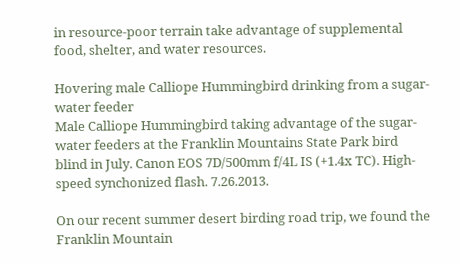in resource-poor terrain take advantage of supplemental food, shelter, and water resources.

Hovering male Calliope Hummingbird drinking from a sugar-water feeder
Male Calliope Hummingbird taking advantage of the sugar-water feeders at the Franklin Mountains State Park bird blind in July. Canon EOS 7D/500mm f/4L IS (+1.4x TC). High-speed synchonized flash. 7.26.2013.

On our recent summer desert birding road trip, we found the Franklin Mountain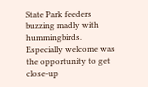State Park feeders buzzing madly with hummingbirds. Especially welcome was the opportunity to get close-up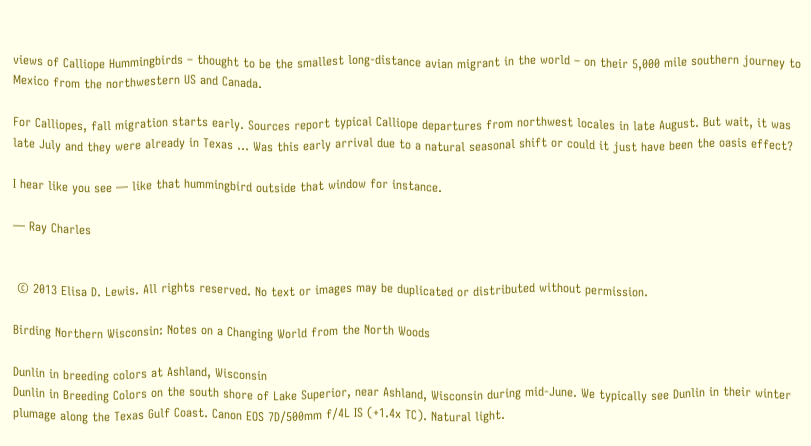views of Calliope Hummingbirds – thought to be the smallest long-distance avian migrant in the world – on their 5,000 mile southern journey to Mexico from the northwestern US and Canada.

For Calliopes, fall migration starts early. Sources report typical Calliope departures from northwest locales in late August. But wait, it was late July and they were already in Texas … Was this early arrival due to a natural seasonal shift or could it just have been the oasis effect?

I hear like you see — like that hummingbird outside that window for instance.

— Ray Charles


 © 2013 Elisa D. Lewis. All rights reserved. No text or images may be duplicated or distributed without permission.

Birding Northern Wisconsin: Notes on a Changing World from the North Woods

Dunlin in breeding colors at Ashland, Wisconsin
Dunlin in Breeding Colors on the south shore of Lake Superior, near Ashland, Wisconsin during mid-June. We typically see Dunlin in their winter plumage along the Texas Gulf Coast. Canon EOS 7D/500mm f/4L IS (+1.4x TC). Natural light.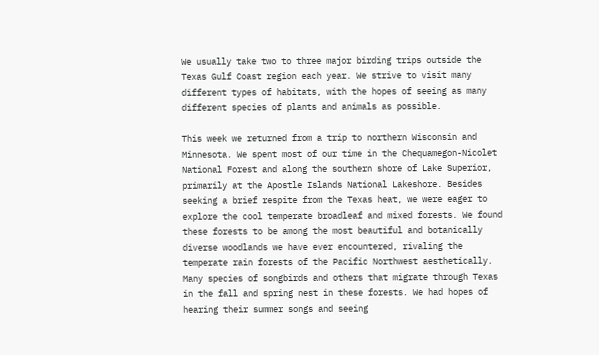We usually take two to three major birding trips outside the Texas Gulf Coast region each year. We strive to visit many different types of habitats, with the hopes of seeing as many different species of plants and animals as possible.

This week we returned from a trip to northern Wisconsin and Minnesota. We spent most of our time in the Chequamegon-Nicolet National Forest and along the southern shore of Lake Superior, primarily at the Apostle Islands National Lakeshore. Besides seeking a brief respite from the Texas heat, we were eager to explore the cool temperate broadleaf and mixed forests. We found these forests to be among the most beautiful and botanically diverse woodlands we have ever encountered, rivaling the temperate rain forests of the Pacific Northwest aesthetically. Many species of songbirds and others that migrate through Texas in the fall and spring nest in these forests. We had hopes of hearing their summer songs and seeing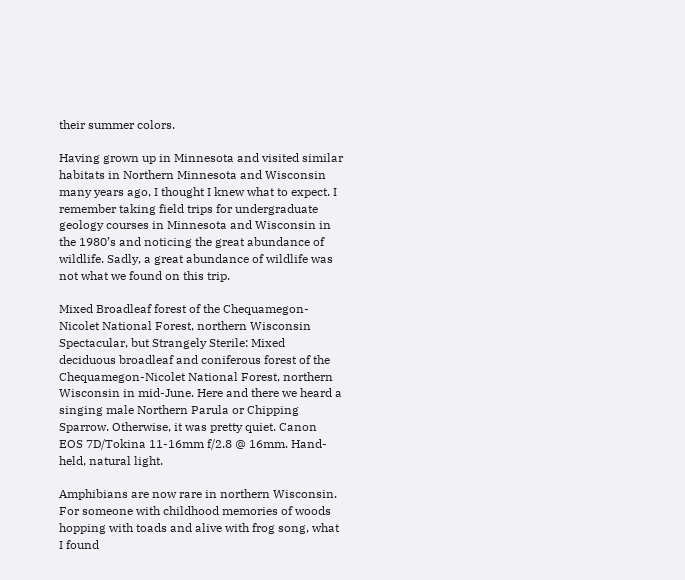their summer colors.

Having grown up in Minnesota and visited similar habitats in Northern Minnesota and Wisconsin many years ago, I thought I knew what to expect. I remember taking field trips for undergraduate geology courses in Minnesota and Wisconsin in the 1980’s and noticing the great abundance of wildlife. Sadly, a great abundance of wildlife was not what we found on this trip.

Mixed Broadleaf forest of the Chequamegon-Nicolet National Forest, northern Wisconsin
Spectacular, but Strangely Sterile: Mixed deciduous broadleaf and coniferous forest of the Chequamegon-Nicolet National Forest, northern Wisconsin in mid-June. Here and there we heard a singing male Northern Parula or Chipping Sparrow. Otherwise, it was pretty quiet. Canon EOS 7D/Tokina 11-16mm f/2.8 @ 16mm. Hand-held, natural light.

Amphibians are now rare in northern Wisconsin. For someone with childhood memories of woods hopping with toads and alive with frog song, what I found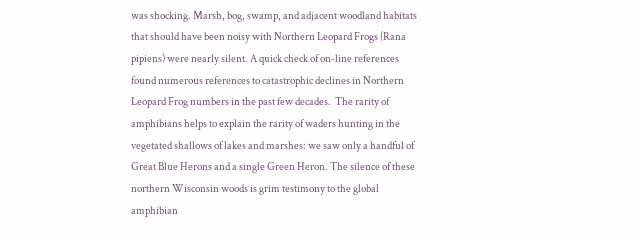was shocking. Marsh, bog, swamp, and adjacent woodland habitats that should have been noisy with Northern Leopard Frogs (Rana pipiens) were nearly silent. A quick check of on-line references found numerous references to catastrophic declines in Northern Leopard Frog numbers in the past few decades.  The rarity of amphibians helps to explain the rarity of waders hunting in the vegetated shallows of lakes and marshes: we saw only a handful of Great Blue Herons and a single Green Heron. The silence of these northern Wisconsin woods is grim testimony to the global amphibian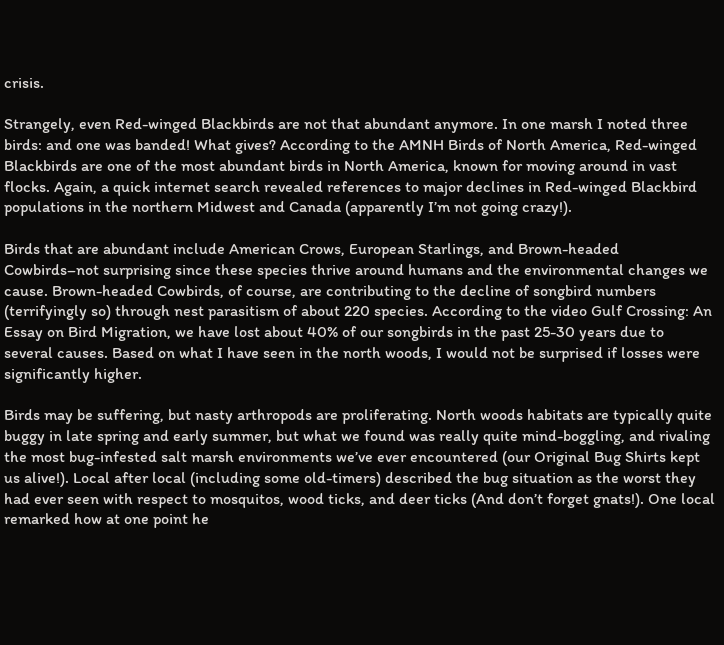crisis.

Strangely, even Red-winged Blackbirds are not that abundant anymore. In one marsh I noted three birds: and one was banded! What gives? According to the AMNH Birds of North America, Red-winged Blackbirds are one of the most abundant birds in North America, known for moving around in vast flocks. Again, a quick internet search revealed references to major declines in Red-winged Blackbird populations in the northern Midwest and Canada (apparently I’m not going crazy!).

Birds that are abundant include American Crows, European Starlings, and Brown-headed Cowbirds–not surprising since these species thrive around humans and the environmental changes we cause. Brown-headed Cowbirds, of course, are contributing to the decline of songbird numbers (terrifyingly so) through nest parasitism of about 220 species. According to the video Gulf Crossing: An Essay on Bird Migration, we have lost about 40% of our songbirds in the past 25-30 years due to several causes. Based on what I have seen in the north woods, I would not be surprised if losses were significantly higher.

Birds may be suffering, but nasty arthropods are proliferating. North woods habitats are typically quite buggy in late spring and early summer, but what we found was really quite mind-boggling, and rivaling the most bug-infested salt marsh environments we’ve ever encountered (our Original Bug Shirts kept us alive!). Local after local (including some old-timers) described the bug situation as the worst they had ever seen with respect to mosquitos, wood ticks, and deer ticks (And don’t forget gnats!). One local remarked how at one point he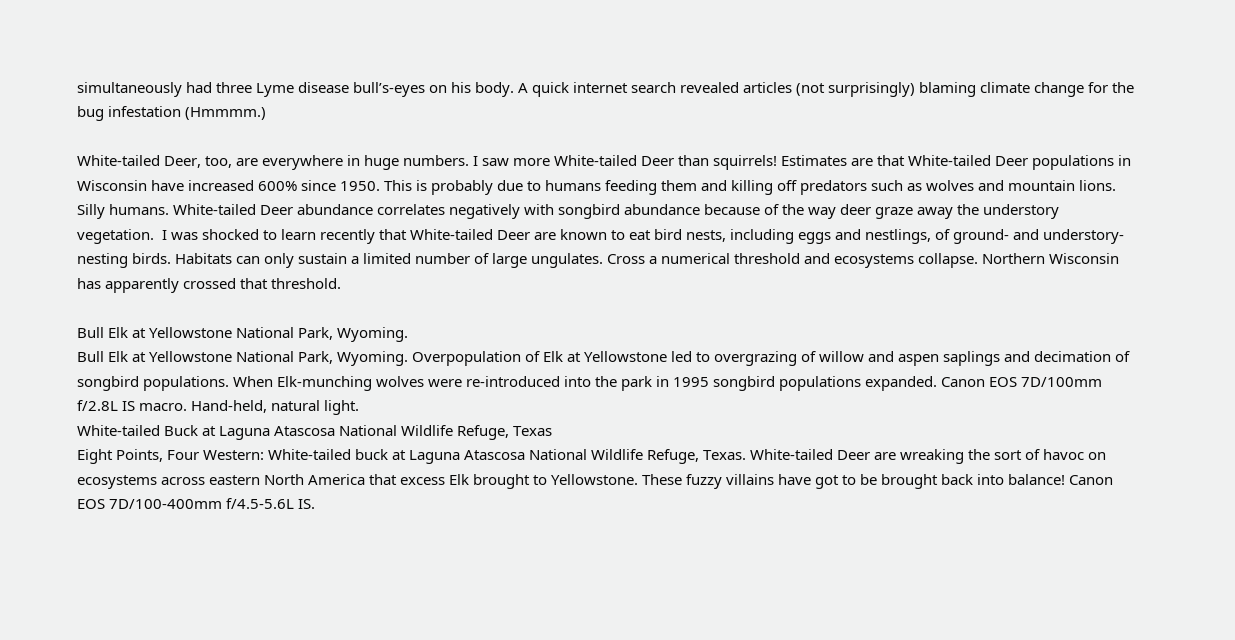simultaneously had three Lyme disease bull’s-eyes on his body. A quick internet search revealed articles (not surprisingly) blaming climate change for the bug infestation (Hmmmm.)

White-tailed Deer, too, are everywhere in huge numbers. I saw more White-tailed Deer than squirrels! Estimates are that White-tailed Deer populations in Wisconsin have increased 600% since 1950. This is probably due to humans feeding them and killing off predators such as wolves and mountain lions. Silly humans. White-tailed Deer abundance correlates negatively with songbird abundance because of the way deer graze away the understory vegetation.  I was shocked to learn recently that White-tailed Deer are known to eat bird nests, including eggs and nestlings, of ground- and understory-nesting birds. Habitats can only sustain a limited number of large ungulates. Cross a numerical threshold and ecosystems collapse. Northern Wisconsin has apparently crossed that threshold.

Bull Elk at Yellowstone National Park, Wyoming.
Bull Elk at Yellowstone National Park, Wyoming. Overpopulation of Elk at Yellowstone led to overgrazing of willow and aspen saplings and decimation of songbird populations. When Elk-munching wolves were re-introduced into the park in 1995 songbird populations expanded. Canon EOS 7D/100mm f/2.8L IS macro. Hand-held, natural light.
White-tailed Buck at Laguna Atascosa National Wildlife Refuge, Texas
Eight Points, Four Western: White-tailed buck at Laguna Atascosa National Wildlife Refuge, Texas. White-tailed Deer are wreaking the sort of havoc on ecosystems across eastern North America that excess Elk brought to Yellowstone. These fuzzy villains have got to be brought back into balance! Canon EOS 7D/100-400mm f/4.5-5.6L IS.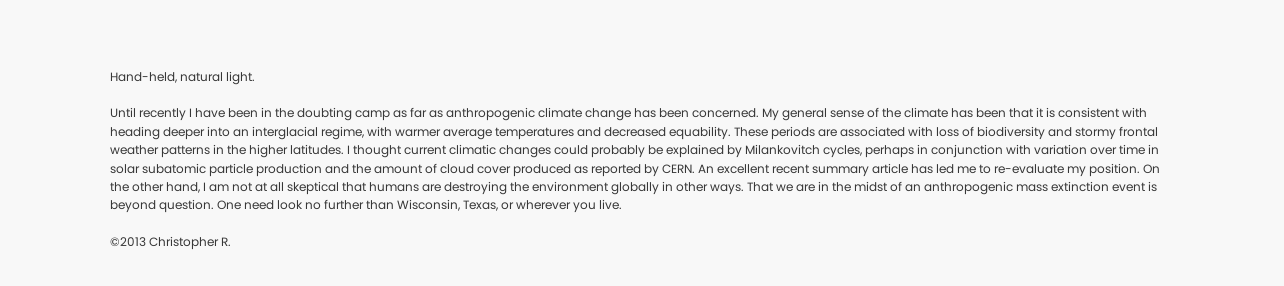Hand-held, natural light.

Until recently I have been in the doubting camp as far as anthropogenic climate change has been concerned. My general sense of the climate has been that it is consistent with heading deeper into an interglacial regime, with warmer average temperatures and decreased equability. These periods are associated with loss of biodiversity and stormy frontal weather patterns in the higher latitudes. I thought current climatic changes could probably be explained by Milankovitch cycles, perhaps in conjunction with variation over time in solar subatomic particle production and the amount of cloud cover produced as reported by CERN. An excellent recent summary article has led me to re-evaluate my position. On the other hand, I am not at all skeptical that humans are destroying the environment globally in other ways. That we are in the midst of an anthropogenic mass extinction event is beyond question. One need look no further than Wisconsin, Texas, or wherever you live.

©2013 Christopher R.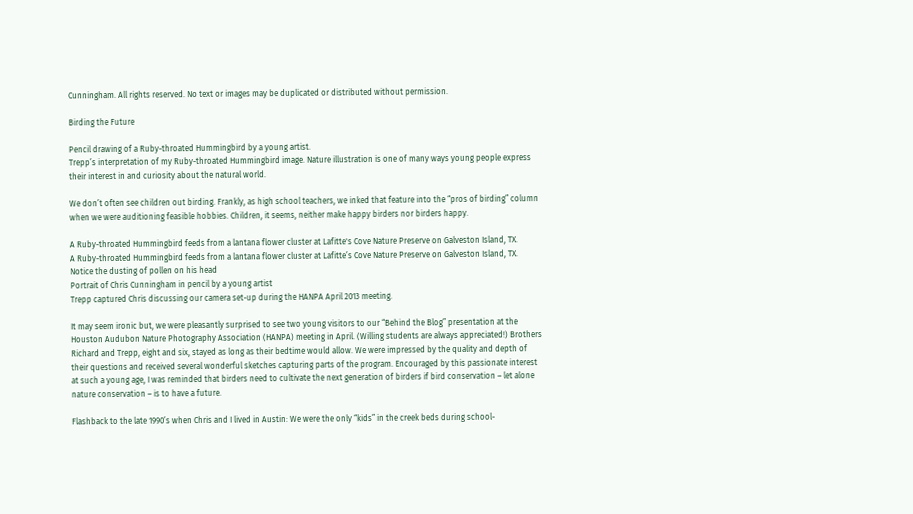Cunningham. All rights reserved. No text or images may be duplicated or distributed without permission.

Birding the Future

Pencil drawing of a Ruby-throated Hummingbird by a young artist.
Trepp’s interpretation of my Ruby-throated Hummingbird image. Nature illustration is one of many ways young people express their interest in and curiosity about the natural world.

We don’t often see children out birding. Frankly, as high school teachers, we inked that feature into the “pros of birding” column when we were auditioning feasible hobbies. Children, it seems, neither make happy birders nor birders happy.

A Ruby-throated Hummingbird feeds from a lantana flower cluster at Lafitte's Cove Nature Preserve on Galveston Island, TX.
A Ruby-throated Hummingbird feeds from a lantana flower cluster at Lafitte’s Cove Nature Preserve on Galveston Island, TX. Notice the dusting of pollen on his head
Portrait of Chris Cunningham in pencil by a young artist
Trepp captured Chris discussing our camera set-up during the HANPA April 2013 meeting.

It may seem ironic but, we were pleasantly surprised to see two young visitors to our “Behind the Blog” presentation at the Houston Audubon Nature Photography Association (HANPA) meeting in April. (Willing students are always appreciated!) Brothers Richard and Trepp, eight and six, stayed as long as their bedtime would allow. We were impressed by the quality and depth of their questions and received several wonderful sketches capturing parts of the program. Encouraged by this passionate interest at such a young age, I was reminded that birders need to cultivate the next generation of birders if bird conservation – let alone nature conservation – is to have a future.

Flashback to the late 1990’s when Chris and I lived in Austin: We were the only “kids” in the creek beds during school-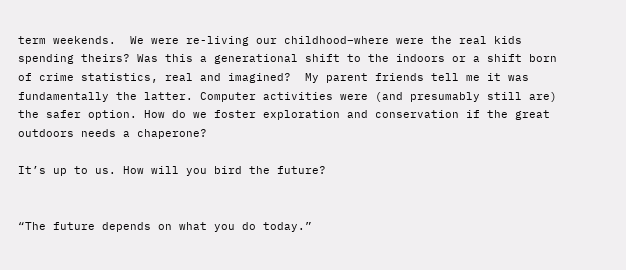term weekends.  We were re-living our childhood–where were the real kids spending theirs? Was this a generational shift to the indoors or a shift born of crime statistics, real and imagined?  My parent friends tell me it was fundamentally the latter. Computer activities were (and presumably still are) the safer option. How do we foster exploration and conservation if the great outdoors needs a chaperone?

It’s up to us. How will you bird the future?


“The future depends on what you do today.”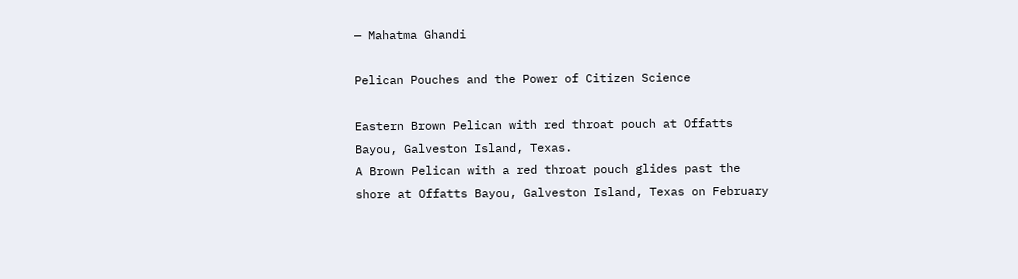— Mahatma Ghandi

Pelican Pouches and the Power of Citizen Science

Eastern Brown Pelican with red throat pouch at Offatts Bayou, Galveston Island, Texas.
A Brown Pelican with a red throat pouch glides past the shore at Offatts Bayou, Galveston Island, Texas on February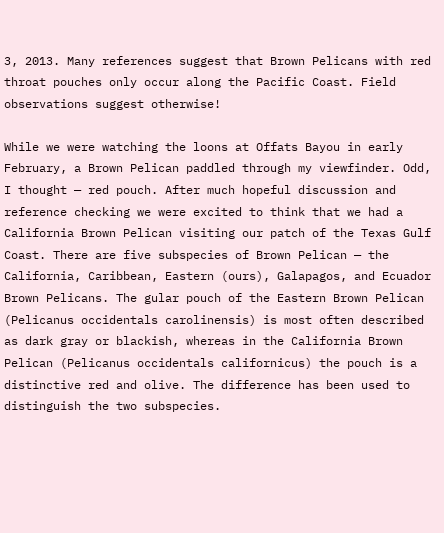3, 2013. Many references suggest that Brown Pelicans with red throat pouches only occur along the Pacific Coast. Field observations suggest otherwise!

While we were watching the loons at Offats Bayou in early February, a Brown Pelican paddled through my viewfinder. Odd, I thought — red pouch. After much hopeful discussion and reference checking we were excited to think that we had a California Brown Pelican visiting our patch of the Texas Gulf Coast. There are five subspecies of Brown Pelican — the California, Caribbean, Eastern (ours), Galapagos, and Ecuador Brown Pelicans. The gular pouch of the Eastern Brown Pelican (Pelicanus occidentals carolinensis) is most often described as dark gray or blackish, whereas in the California Brown Pelican (Pelicanus occidentals californicus) the pouch is a distinctive red and olive. The difference has been used to distinguish the two subspecies.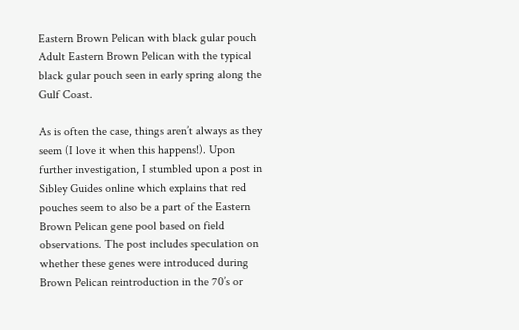Eastern Brown Pelican with black gular pouch
Adult Eastern Brown Pelican with the typical black gular pouch seen in early spring along the Gulf Coast.

As is often the case, things aren’t always as they seem (I love it when this happens!). Upon further investigation, I stumbled upon a post in Sibley Guides online which explains that red pouches seem to also be a part of the Eastern Brown Pelican gene pool based on field observations. The post includes speculation on whether these genes were introduced during Brown Pelican reintroduction in the 70’s or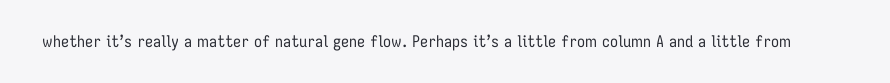whether it’s really a matter of natural gene flow. Perhaps it’s a little from column A and a little from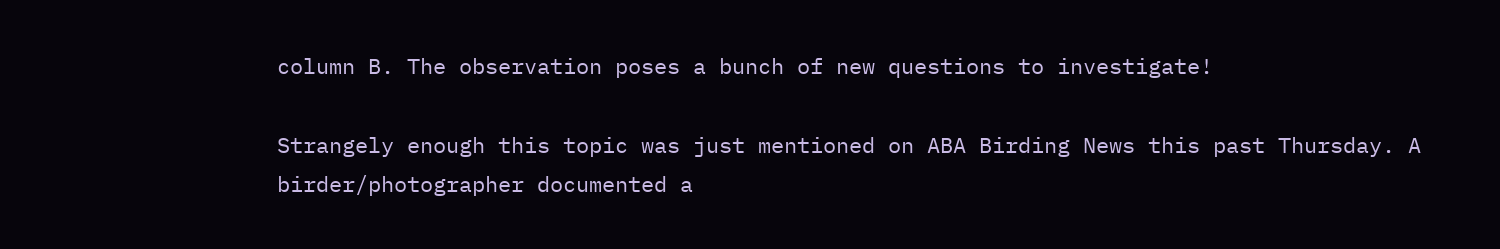column B. The observation poses a bunch of new questions to investigate!

Strangely enough this topic was just mentioned on ABA Birding News this past Thursday. A birder/photographer documented a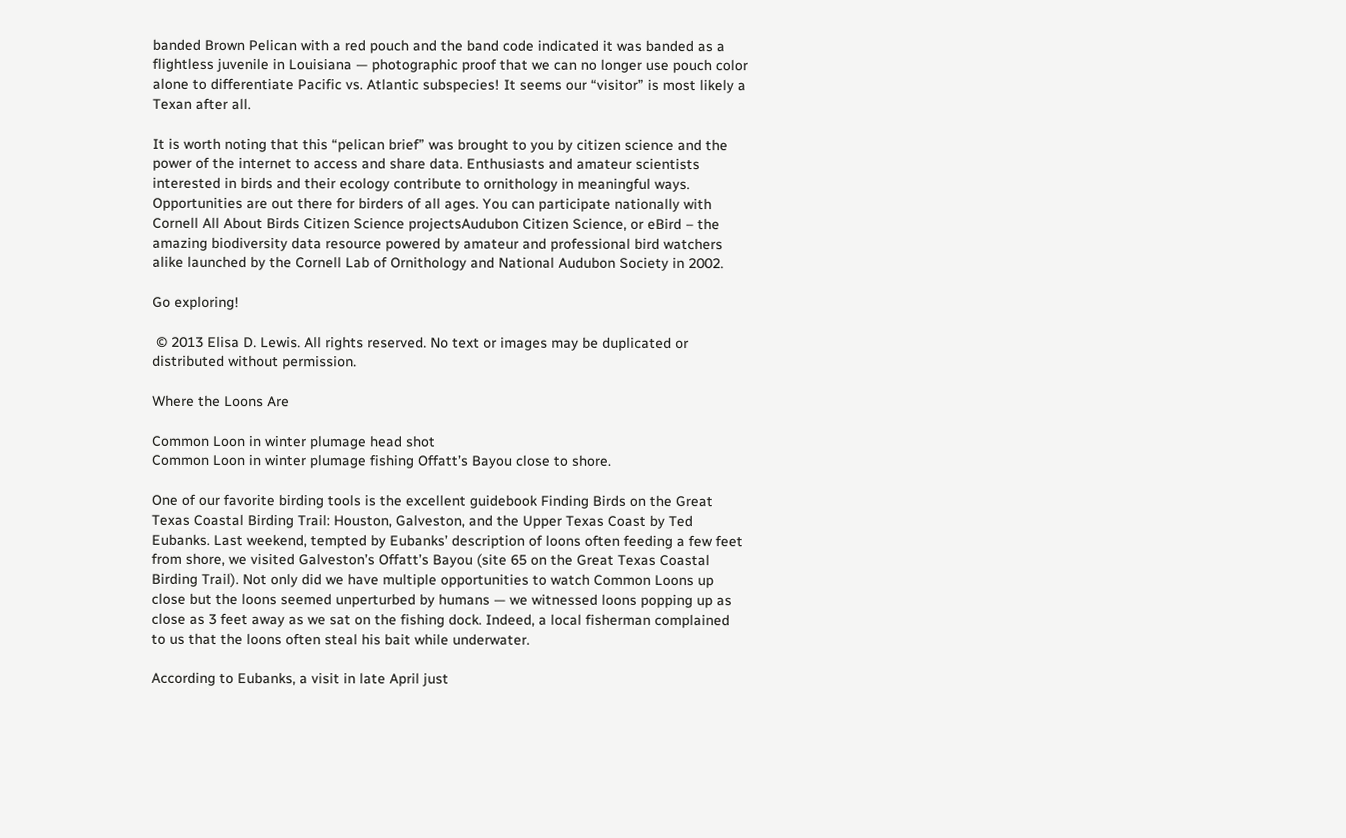banded Brown Pelican with a red pouch and the band code indicated it was banded as a flightless juvenile in Louisiana — photographic proof that we can no longer use pouch color alone to differentiate Pacific vs. Atlantic subspecies! It seems our “visitor” is most likely a Texan after all.

It is worth noting that this “pelican brief” was brought to you by citizen science and the power of the internet to access and share data. Enthusiasts and amateur scientists interested in birds and their ecology contribute to ornithology in meaningful ways. Opportunities are out there for birders of all ages. You can participate nationally with  Cornell All About Birds Citizen Science projectsAudubon Citizen Science, or eBird – the amazing biodiversity data resource powered by amateur and professional bird watchers alike launched by the Cornell Lab of Ornithology and National Audubon Society in 2002.

Go exploring!

 © 2013 Elisa D. Lewis. All rights reserved. No text or images may be duplicated or distributed without permission.

Where the Loons Are

Common Loon in winter plumage head shot
Common Loon in winter plumage fishing Offatt’s Bayou close to shore.

One of our favorite birding tools is the excellent guidebook Finding Birds on the Great Texas Coastal Birding Trail: Houston, Galveston, and the Upper Texas Coast by Ted Eubanks. Last weekend, tempted by Eubanks’ description of loons often feeding a few feet from shore, we visited Galveston’s Offatt’s Bayou (site 65 on the Great Texas Coastal Birding Trail). Not only did we have multiple opportunities to watch Common Loons up close but the loons seemed unperturbed by humans — we witnessed loons popping up as close as 3 feet away as we sat on the fishing dock. Indeed, a local fisherman complained to us that the loons often steal his bait while underwater.

According to Eubanks, a visit in late April just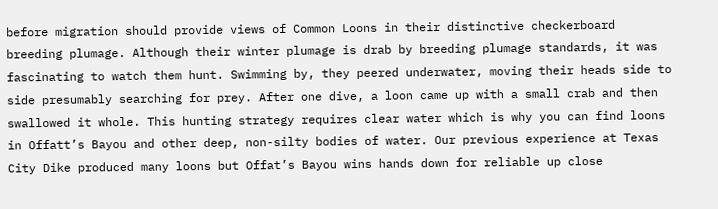before migration should provide views of Common Loons in their distinctive checkerboard breeding plumage. Although their winter plumage is drab by breeding plumage standards, it was fascinating to watch them hunt. Swimming by, they peered underwater, moving their heads side to side presumably searching for prey. After one dive, a loon came up with a small crab and then swallowed it whole. This hunting strategy requires clear water which is why you can find loons in Offatt’s Bayou and other deep, non-silty bodies of water. Our previous experience at Texas City Dike produced many loons but Offat’s Bayou wins hands down for reliable up close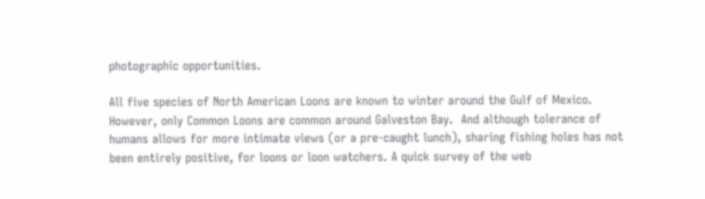photographic opportunities.

All five species of North American Loons are known to winter around the Gulf of Mexico. However, only Common Loons are common around Galveston Bay.  And although tolerance of humans allows for more intimate views (or a pre-caught lunch), sharing fishing holes has not been entirely positive, for loons or loon watchers. A quick survey of the web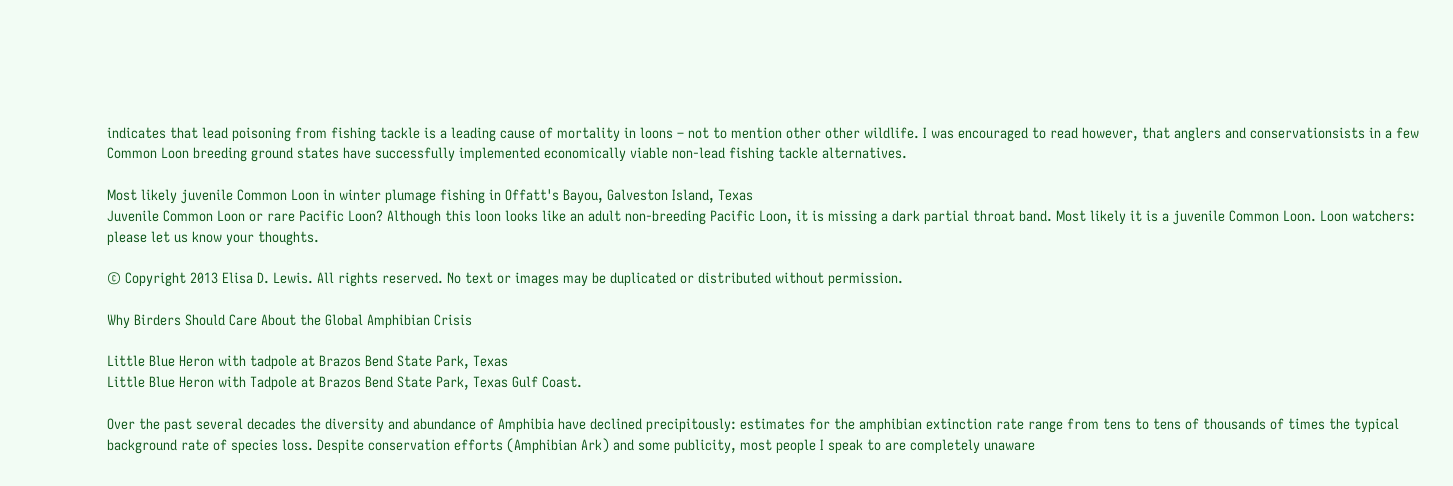indicates that lead poisoning from fishing tackle is a leading cause of mortality in loons – not to mention other other wildlife. I was encouraged to read however, that anglers and conservationsists in a few Common Loon breeding ground states have successfully implemented economically viable non-lead fishing tackle alternatives.

Most likely juvenile Common Loon in winter plumage fishing in Offatt's Bayou, Galveston Island, Texas
Juvenile Common Loon or rare Pacific Loon? Although this loon looks like an adult non-breeding Pacific Loon, it is missing a dark partial throat band. Most likely it is a juvenile Common Loon. Loon watchers: please let us know your thoughts.

© Copyright 2013 Elisa D. Lewis. All rights reserved. No text or images may be duplicated or distributed without permission.

Why Birders Should Care About the Global Amphibian Crisis

Little Blue Heron with tadpole at Brazos Bend State Park, Texas
Little Blue Heron with Tadpole at Brazos Bend State Park, Texas Gulf Coast.

Over the past several decades the diversity and abundance of Amphibia have declined precipitously: estimates for the amphibian extinction rate range from tens to tens of thousands of times the typical background rate of species loss. Despite conservation efforts (Amphibian Ark) and some publicity, most people I speak to are completely unaware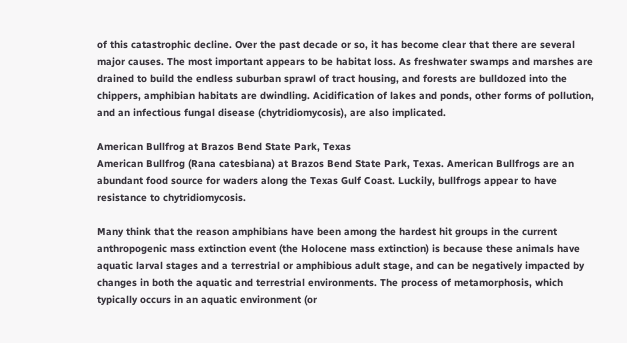of this catastrophic decline. Over the past decade or so, it has become clear that there are several major causes. The most important appears to be habitat loss. As freshwater swamps and marshes are drained to build the endless suburban sprawl of tract housing, and forests are bulldozed into the chippers, amphibian habitats are dwindling. Acidification of lakes and ponds, other forms of pollution, and an infectious fungal disease (chytridiomycosis), are also implicated.

American Bullfrog at Brazos Bend State Park, Texas
American Bullfrog (Rana catesbiana) at Brazos Bend State Park, Texas. American Bullfrogs are an abundant food source for waders along the Texas Gulf Coast. Luckily, bullfrogs appear to have resistance to chytridiomycosis.

Many think that the reason amphibians have been among the hardest hit groups in the current anthropogenic mass extinction event (the Holocene mass extinction) is because these animals have aquatic larval stages and a terrestrial or amphibious adult stage, and can be negatively impacted by changes in both the aquatic and terrestrial environments. The process of metamorphosis, which typically occurs in an aquatic environment (or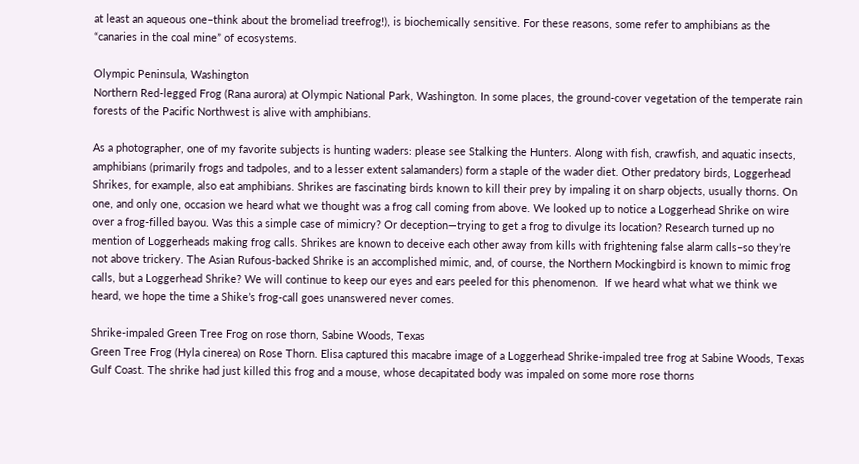at least an aqueous one–think about the bromeliad treefrog!), is biochemically sensitive. For these reasons, some refer to amphibians as the “canaries in the coal mine” of ecosystems.

Olympic Peninsula, Washington
Northern Red-legged Frog (Rana aurora) at Olympic National Park, Washington. In some places, the ground-cover vegetation of the temperate rain forests of the Pacific Northwest is alive with amphibians.

As a photographer, one of my favorite subjects is hunting waders: please see Stalking the Hunters. Along with fish, crawfish, and aquatic insects, amphibians (primarily frogs and tadpoles, and to a lesser extent salamanders) form a staple of the wader diet. Other predatory birds, Loggerhead Shrikes, for example, also eat amphibians. Shrikes are fascinating birds known to kill their prey by impaling it on sharp objects, usually thorns. On one, and only one, occasion we heard what we thought was a frog call coming from above. We looked up to notice a Loggerhead Shrike on wire over a frog-filled bayou. Was this a simple case of mimicry? Or deception—trying to get a frog to divulge its location? Research turned up no mention of Loggerheads making frog calls. Shrikes are known to deceive each other away from kills with frightening false alarm calls–so they’re not above trickery. The Asian Rufous-backed Shrike is an accomplished mimic, and, of course, the Northern Mockingbird is known to mimic frog calls, but a Loggerhead Shrike? We will continue to keep our eyes and ears peeled for this phenomenon.  If we heard what what we think we heard, we hope the time a Shike’s frog-call goes unanswered never comes.

Shrike-impaled Green Tree Frog on rose thorn, Sabine Woods, Texas
Green Tree Frog (Hyla cinerea) on Rose Thorn. Elisa captured this macabre image of a Loggerhead Shrike-impaled tree frog at Sabine Woods, Texas Gulf Coast. The shrike had just killed this frog and a mouse, whose decapitated body was impaled on some more rose thorns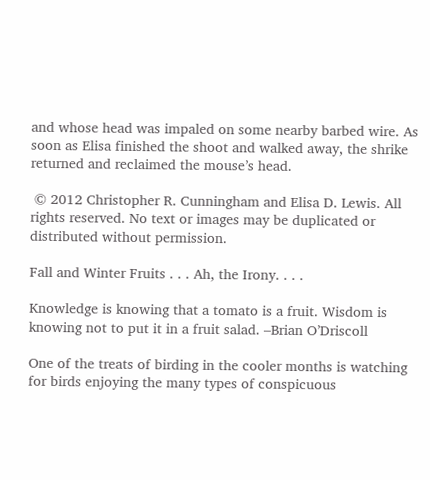and whose head was impaled on some nearby barbed wire. As soon as Elisa finished the shoot and walked away, the shrike returned and reclaimed the mouse’s head.

 © 2012 Christopher R. Cunningham and Elisa D. Lewis. All rights reserved. No text or images may be duplicated or distributed without permission.

Fall and Winter Fruits . . . Ah, the Irony. . . .

Knowledge is knowing that a tomato is a fruit. Wisdom is knowing not to put it in a fruit salad. –Brian O’Driscoll

One of the treats of birding in the cooler months is watching for birds enjoying the many types of conspicuous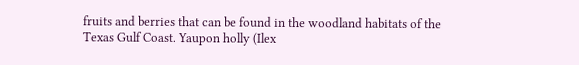fruits and berries that can be found in the woodland habitats of the Texas Gulf Coast. Yaupon holly (Ilex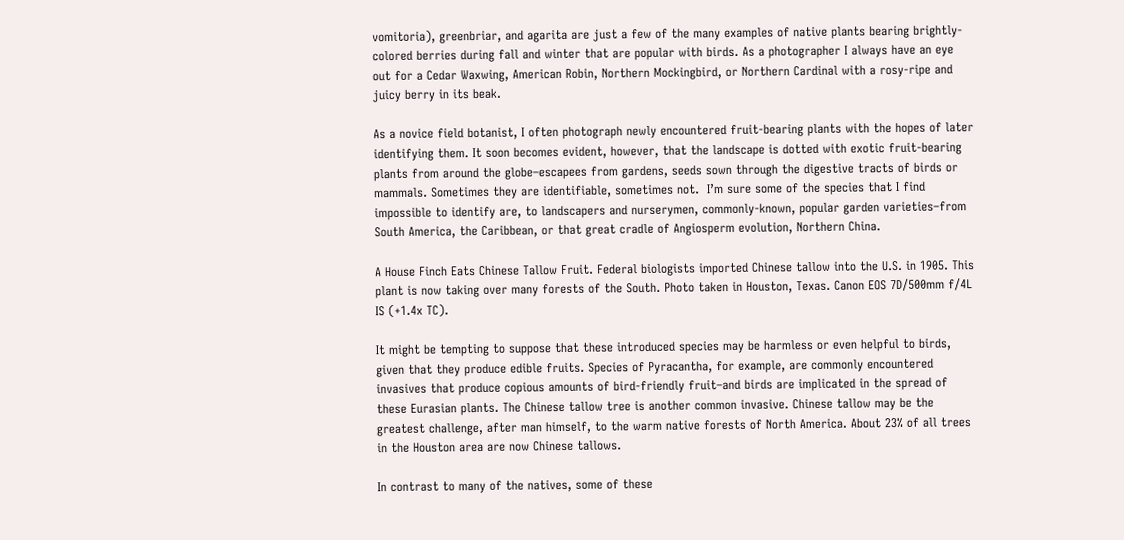vomitoria), greenbriar, and agarita are just a few of the many examples of native plants bearing brightly-colored berries during fall and winter that are popular with birds. As a photographer I always have an eye out for a Cedar Waxwing, American Robin, Northern Mockingbird, or Northern Cardinal with a rosy-ripe and juicy berry in its beak.

As a novice field botanist, I often photograph newly encountered fruit-bearing plants with the hopes of later identifying them. It soon becomes evident, however, that the landscape is dotted with exotic fruit-bearing plants from around the globe–escapees from gardens, seeds sown through the digestive tracts of birds or mammals. Sometimes they are identifiable, sometimes not.  I’m sure some of the species that I find impossible to identify are, to landscapers and nurserymen, commonly-known, popular garden varieties–from South America, the Caribbean, or that great cradle of Angiosperm evolution, Northern China.

A House Finch Eats Chinese Tallow Fruit. Federal biologists imported Chinese tallow into the U.S. in 1905. This plant is now taking over many forests of the South. Photo taken in Houston, Texas. Canon EOS 7D/500mm f/4L IS (+1.4x TC).

It might be tempting to suppose that these introduced species may be harmless or even helpful to birds, given that they produce edible fruits. Species of Pyracantha, for example, are commonly encountered invasives that produce copious amounts of bird-friendly fruit–and birds are implicated in the spread of these Eurasian plants. The Chinese tallow tree is another common invasive. Chinese tallow may be the greatest challenge, after man himself, to the warm native forests of North America. About 23% of all trees in the Houston area are now Chinese tallows.

In contrast to many of the natives, some of these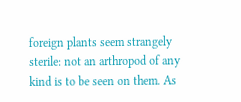foreign plants seem strangely sterile: not an arthropod of any kind is to be seen on them. As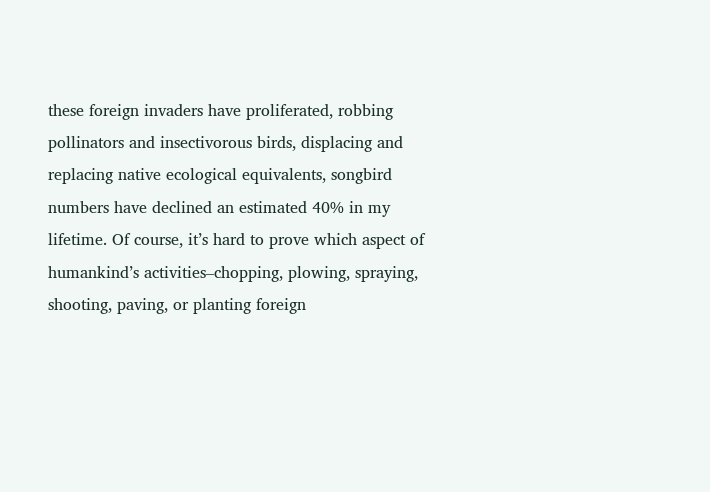these foreign invaders have proliferated, robbing pollinators and insectivorous birds, displacing and replacing native ecological equivalents, songbird numbers have declined an estimated 40% in my lifetime. Of course, it’s hard to prove which aspect of humankind’s activities–chopping, plowing, spraying, shooting, paving, or planting foreign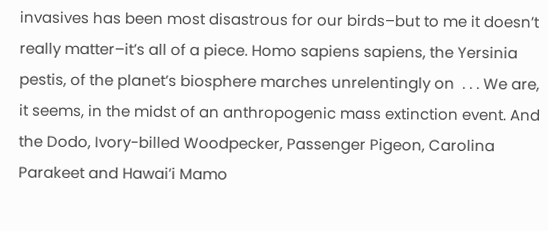invasives has been most disastrous for our birds–but to me it doesn’t really matter–it’s all of a piece. Homo sapiens sapiens, the Yersinia pestis, of the planet’s biosphere marches unrelentingly on  . . . We are, it seems, in the midst of an anthropogenic mass extinction event. And the Dodo, Ivory-billed Woodpecker, Passenger Pigeon, Carolina Parakeet and Hawai’i Mamo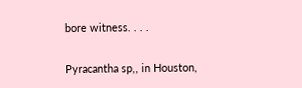bore witness. . . .

Pyracantha sp,, in Houston,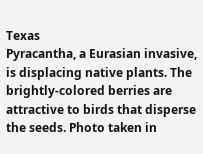Texas
Pyracantha, a Eurasian invasive, is displacing native plants. The brightly-colored berries are attractive to birds that disperse the seeds. Photo taken in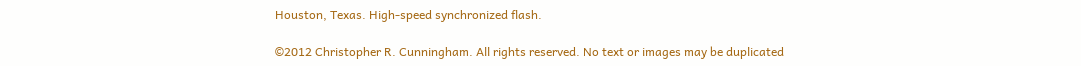Houston, Texas. High-speed synchronized flash.

©2012 Christopher R. Cunningham. All rights reserved. No text or images may be duplicated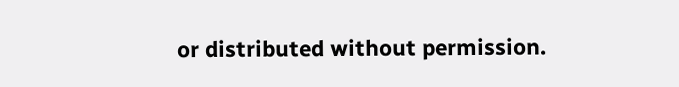or distributed without permission.